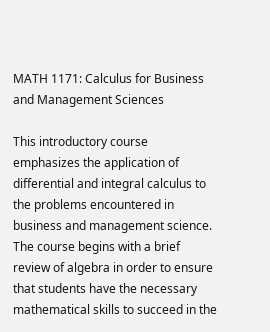MATH 1171: Calculus for Business and Management Sciences

This introductory course emphasizes the application of differential and integral calculus to the problems encountered in business and management science. The course begins with a brief review of algebra in order to ensure that students have the necessary mathematical skills to succeed in the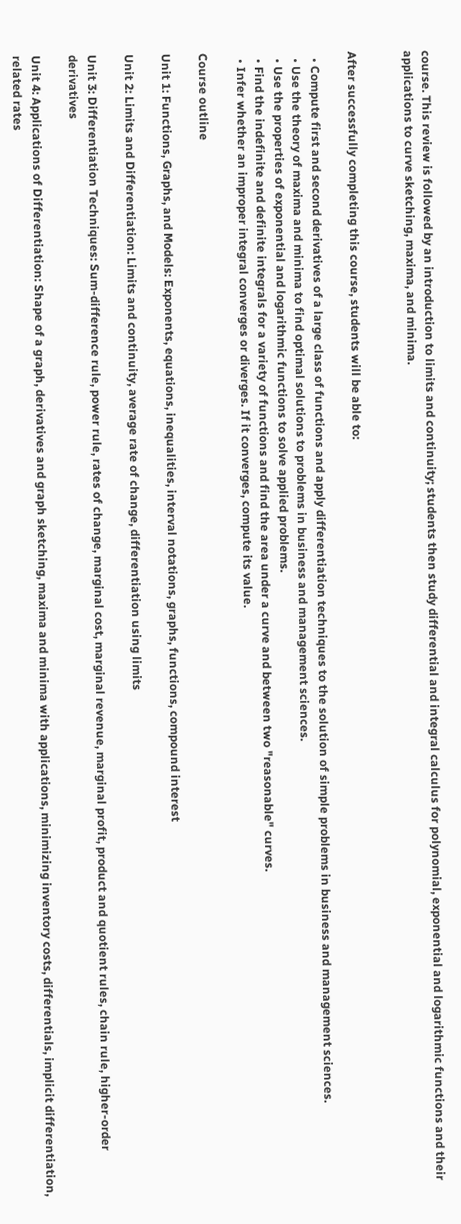course. This review is followed by an introduction to limits and continuity; students then study differential and integral calculus for polynomial, exponential and logarithmic functions and their applications to curve sketching, maxima, and minima.


After successfully completing this course, students will be able to:

  • Compute first and second derivatives of a large class of functions and apply differentiation techniques to the solution of simple problems in business and management sciences.
  • Use the theory of maxima and minima to find optimal solutions to problems in business and management sciences.
  • Use the properties of exponential and logarithmic functions to solve applied problems.
  • Find the indefinite and definite integrals for a variety of functions and find the area under a curve and between two "reasonable" curves.
  • Infer whether an improper integral converges or diverges. If it converges, compute its value.

Course outline

Unit 1: Functions, Graphs, and Models: Exponents, equations, inequalities, interval notations, graphs, functions, compound interest

Unit 2: Limits and Differentiation: Limits and continuity, average rate of change, differentiation using limits

Unit 3: Differentiation Techniques: Sum-difference rule, power rule, rates of change, marginal cost, marginal revenue, marginal profit, product and quotient rules, chain rule, higher-order derivatives

Unit 4: Applications of Differentiation: Shape of a graph, derivatives and graph sketching, maxima and minima with applications, minimizing inventory costs, differentials, implicit differentiation, related rates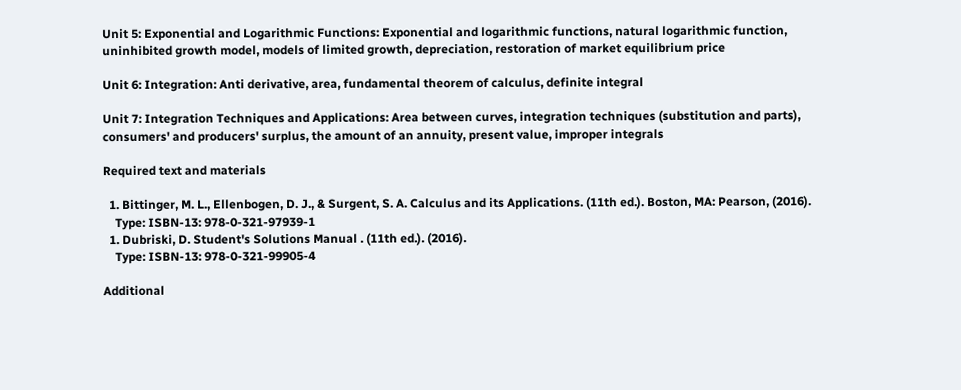Unit 5: Exponential and Logarithmic Functions: Exponential and logarithmic functions, natural logarithmic function, uninhibited growth model, models of limited growth, depreciation, restoration of market equilibrium price

Unit 6: Integration: Anti derivative, area, fundamental theorem of calculus, definite integral

Unit 7: Integration Techniques and Applications: Area between curves, integration techniques (substitution and parts), consumers' and producers' surplus, the amount of an annuity, present value, improper integrals

Required text and materials

  1. Bittinger, M. L., Ellenbogen, D. J., & Surgent, S. A. Calculus and its Applications. (11th ed.). Boston, MA: Pearson, (2016).
    Type: ISBN-13: 978-0-321-97939-1
  1. Dubriski, D. Student's Solutions Manual . (11th ed.). (2016).
    Type: ISBN-13: 978-0-321-99905-4

Additional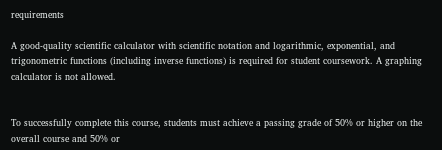requirements

A good-quality scientific calculator with scientific notation and logarithmic, exponential, and trigonometric functions (including inverse functions) is required for student coursework. A graphing calculator is not allowed.


To successfully complete this course, students must achieve a passing grade of 50% or higher on the overall course and 50% or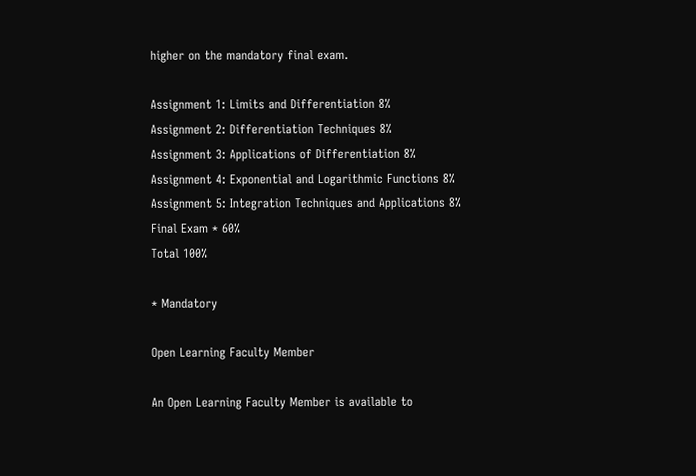higher on the mandatory final exam.

Assignment 1: Limits and Differentiation 8%
Assignment 2: Differentiation Techniques 8%
Assignment 3: Applications of Differentiation 8%
Assignment 4: Exponential and Logarithmic Functions 8%
Assignment 5: Integration Techniques and Applications 8%
Final Exam * 60%
Total 100%

* Mandatory

Open Learning Faculty Member

An Open Learning Faculty Member is available to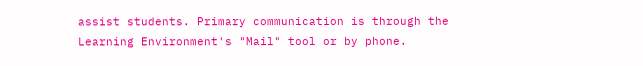assist students. Primary communication is through the Learning Environment's "Mail" tool or by phone.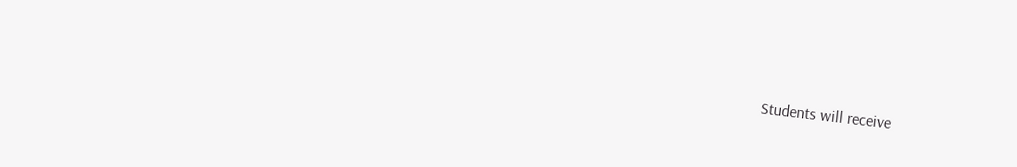Students will receive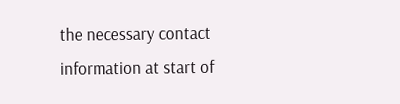the necessary contact information at start of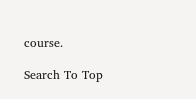course.

Search To Top